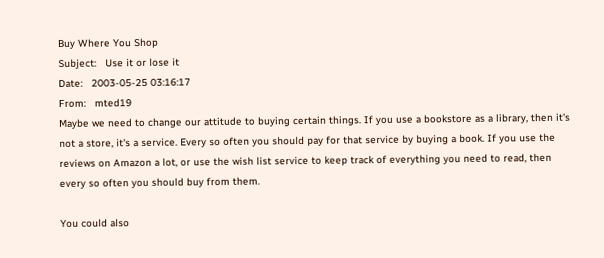Buy Where You Shop
Subject:   Use it or lose it
Date:   2003-05-25 03:16:17
From:   mted19
Maybe we need to change our attitude to buying certain things. If you use a bookstore as a library, then it's not a store, it's a service. Every so often you should pay for that service by buying a book. If you use the reviews on Amazon a lot, or use the wish list service to keep track of everything you need to read, then every so often you should buy from them.

You could also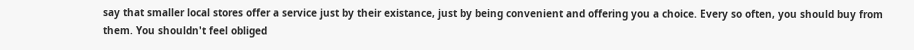say that smaller local stores offer a service just by their existance, just by being convenient and offering you a choice. Every so often, you should buy from them. You shouldn't feel obliged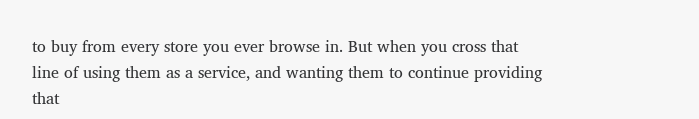to buy from every store you ever browse in. But when you cross that line of using them as a service, and wanting them to continue providing that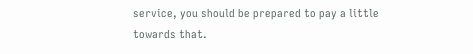service, you should be prepared to pay a little towards that.